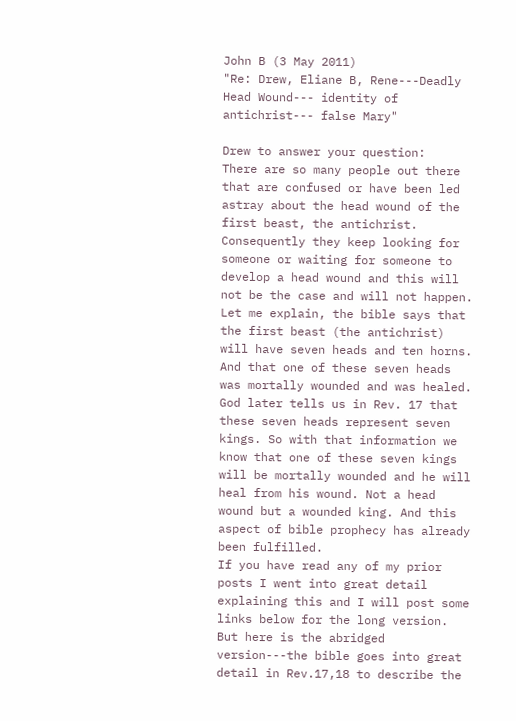John B (3 May 2011)
"Re: Drew, Eliane B, Rene---Deadly Head Wound--- identity of antichrist--- false Mary"

Drew to answer your question:
There are so many people out there that are confused or have been led astray about the head wound of the first beast, the antichrist. Consequently they keep looking for someone or waiting for someone to develop a head wound and this will not be the case and will not happen.
Let me explain, the bible says that the first beast (the antichrist) will have seven heads and ten horns. And that one of these seven heads was mortally wounded and was healed. God later tells us in Rev. 17 that these seven heads represent seven kings. So with that information we know that one of these seven kings will be mortally wounded and he will heal from his wound. Not a head wound but a wounded king. And this aspect of bible prophecy has already been fulfilled.
If you have read any of my prior posts I went into great detail explaining this and I will post some links below for the long version. But here is the abridged version---the bible goes into great detail in Rev.17,18 to describe the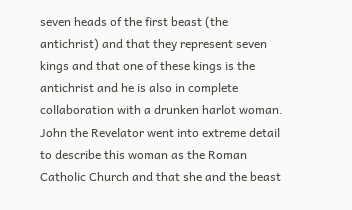seven heads of the first beast (the antichrist) and that they represent seven kings and that one of these kings is the antichrist and he is also in complete collaboration with a drunken harlot woman. John the Revelator went into extreme detail to describe this woman as the Roman Catholic Church and that she and the beast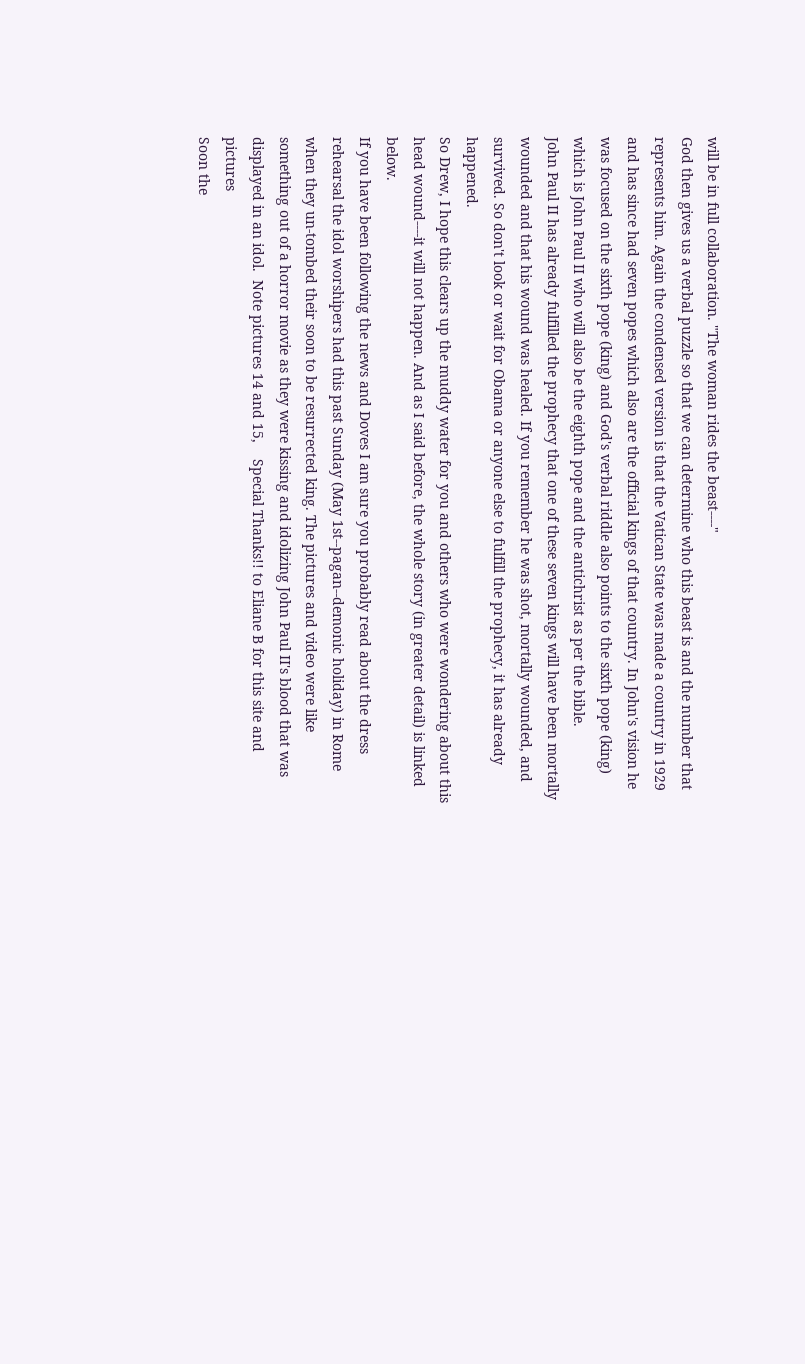will be in full collaboration. "The woman rides the beast----"
God then gives us a verbal puzzle so that we can determine who this beast is and the number that represents him. Again the condensed version is that the Vatican State was made a country in 1929 and has since had seven popes which also are the official kings of that country. In John's vision he was focused on the sixth pope (king) and God's verbal riddle also points to the sixth pope (king) which is John Paul II who will also be the eighth pope and the antichrist as per the bible.
John Paul II has already fulfilled the prophecy that one of these seven kings will have been mortally wounded and that his wound was healed. If you remember he was shot, mortally wounded, and survived. So don't look or wait for Obama or anyone else to fulfill the prophecy, it has already happened.
So Drew, I hope this clears up the muddy water for you and others who were wondering about this head wound----it will not happen. And as I said before, the whole story (in greater detail) is linked below.
If you have been following the news and Doves I am sure you probably read about the dress rehearsal the idol worshipers had this past Sunday (May 1st--pagan--demonic holiday) in Rome when they un-tombed their soon to be resurrected king. The pictures and video were like something out of a horror movie as they were kissing and idolizing John Paul II's blood that was displayed in an idol.  Note pictures 14 and 15,    Special Thanks!! to Eliane B for this site and pictures
Soon the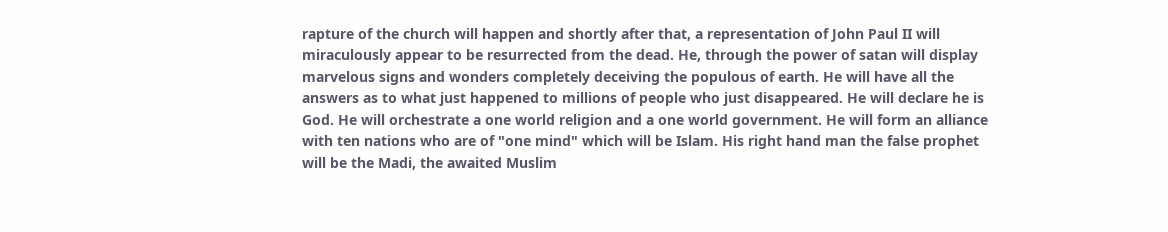rapture of the church will happen and shortly after that, a representation of John Paul II will miraculously appear to be resurrected from the dead. He, through the power of satan will display marvelous signs and wonders completely deceiving the populous of earth. He will have all the answers as to what just happened to millions of people who just disappeared. He will declare he is God. He will orchestrate a one world religion and a one world government. He will form an alliance with ten nations who are of "one mind" which will be Islam. His right hand man the false prophet will be the Madi, the awaited Muslim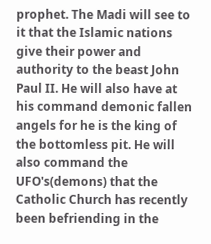prophet. The Madi will see to it that the Islamic nations give their power and authority to the beast John Paul II. He will also have at his command demonic fallen angels for he is the king of the bottomless pit. He will also command the UFO's(demons) that the Catholic Church has recently been befriending in the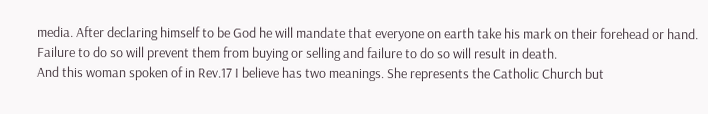media. After declaring himself to be God he will mandate that everyone on earth take his mark on their forehead or hand. Failure to do so will prevent them from buying or selling and failure to do so will result in death.
And this woman spoken of in Rev.17 I believe has two meanings. She represents the Catholic Church but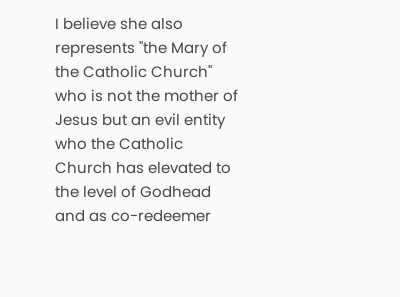I believe she also represents "the Mary of the Catholic Church" who is not the mother of Jesus but an evil entity who the Catholic Church has elevated to the level of Godhead and as co-redeemer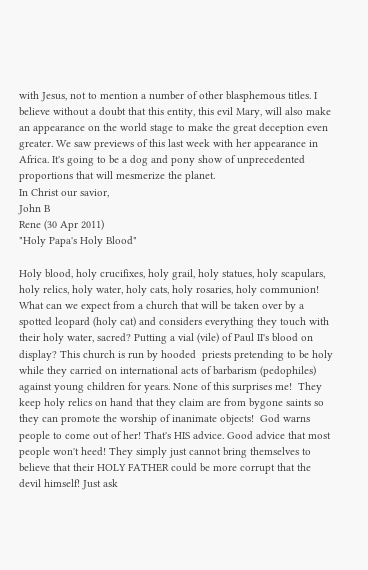with Jesus, not to mention a number of other blasphemous titles. I believe without a doubt that this entity, this evil Mary, will also make an appearance on the world stage to make the great deception even greater. We saw previews of this last week with her appearance in Africa. It's going to be a dog and pony show of unprecedented proportions that will mesmerize the planet.
In Christ our savior,
John B
Rene (30 Apr 2011)
"Holy Papa's Holy Blood"

Holy blood, holy crucifixes, holy grail, holy statues, holy scapulars, holy relics, holy water, holy cats, holy rosaries, holy communion! What can we expect from a church that will be taken over by a spotted leopard (holy cat) and considers everything they touch with their holy water, sacred? Putting a vial (vile) of Paul II's blood on display? This church is run by hooded  priests pretending to be holy while they carried on international acts of barbarism (pedophiles) against young children for years. None of this surprises me!  They keep holy relics on hand that they claim are from bygone saints so they can promote the worship of inanimate objects!  God warns people to come out of her! That's HIS advice. Good advice that most people won't heed! They simply just cannot bring themselves to believe that their HOLY FATHER could be more corrupt that the devil himself! Just ask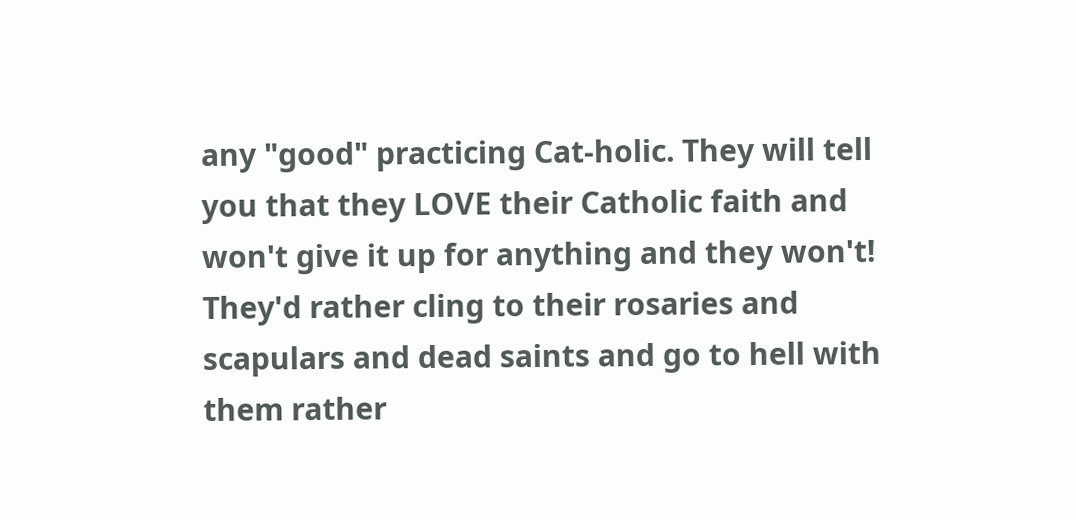any "good" practicing Cat-holic. They will tell you that they LOVE their Catholic faith and won't give it up for anything and they won't! They'd rather cling to their rosaries and scapulars and dead saints and go to hell with them rather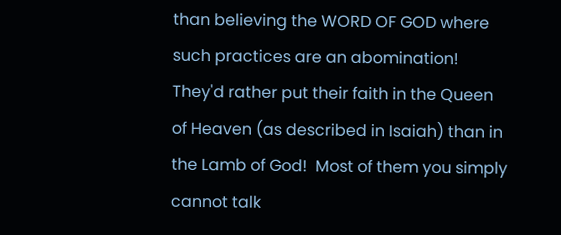than believing the WORD OF GOD where such practices are an abomination! They'd rather put their faith in the Queen of Heaven (as described in Isaiah) than in the Lamb of God!  Most of them you simply cannot talk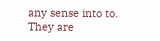any sense into to. They are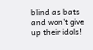blind as bats and won't give up their idols!